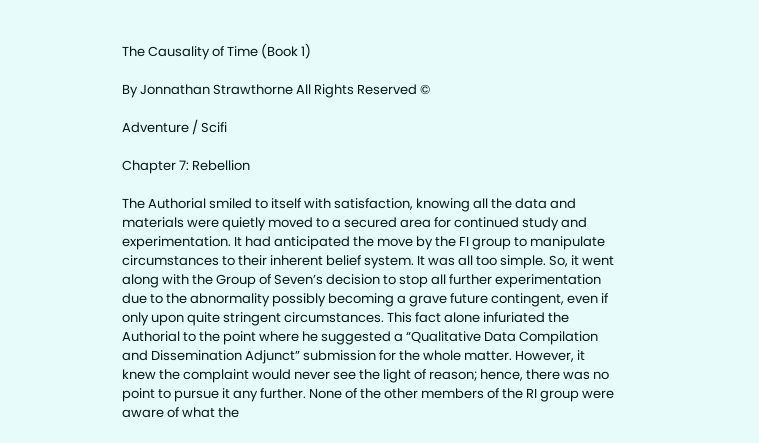The Causality of Time (Book 1)

By Jonnathan Strawthorne All Rights Reserved ©

Adventure / Scifi

Chapter 7: Rebellion

The Authorial smiled to itself with satisfaction, knowing all the data and materials were quietly moved to a secured area for continued study and experimentation. It had anticipated the move by the FI group to manipulate circumstances to their inherent belief system. It was all too simple. So, it went along with the Group of Seven’s decision to stop all further experimentation due to the abnormality possibly becoming a grave future contingent, even if only upon quite stringent circumstances. This fact alone infuriated the Authorial to the point where he suggested a “Qualitative Data Compilation and Dissemination Adjunct” submission for the whole matter. However, it knew the complaint would never see the light of reason; hence, there was no point to pursue it any further. None of the other members of the RI group were aware of what the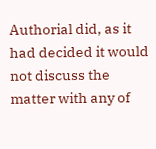Authorial did, as it had decided it would not discuss the matter with any of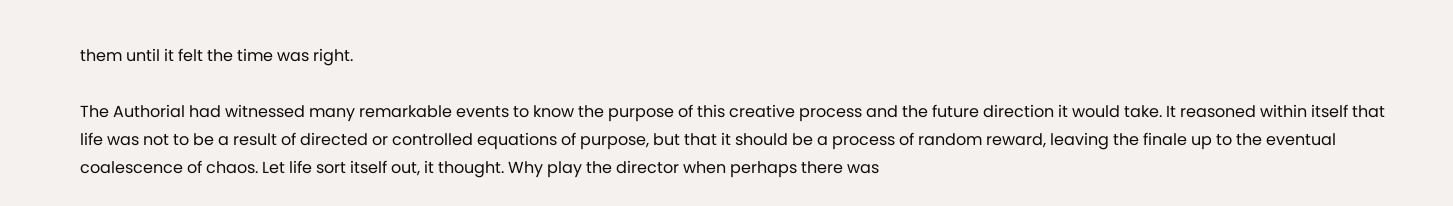them until it felt the time was right.

The Authorial had witnessed many remarkable events to know the purpose of this creative process and the future direction it would take. It reasoned within itself that life was not to be a result of directed or controlled equations of purpose, but that it should be a process of random reward, leaving the finale up to the eventual coalescence of chaos. Let life sort itself out, it thought. Why play the director when perhaps there was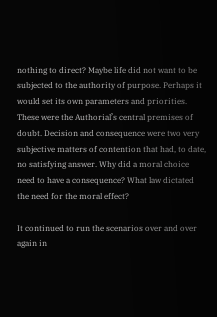nothing to direct? Maybe life did not want to be subjected to the authority of purpose. Perhaps it would set its own parameters and priorities. These were the Authorial’s central premises of doubt. Decision and consequence were two very subjective matters of contention that had, to date, no satisfying answer. Why did a moral choice need to have a consequence? What law dictated the need for the moral effect?

It continued to run the scenarios over and over again in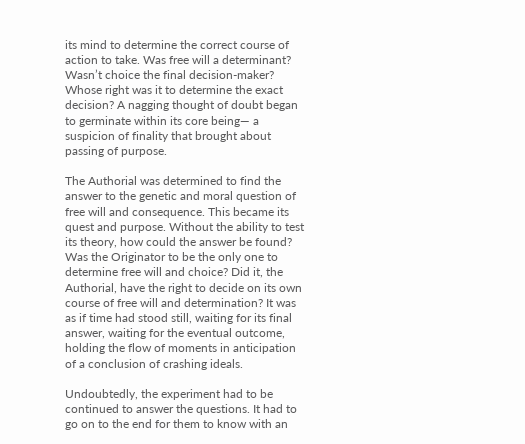its mind to determine the correct course of action to take. Was free will a determinant? Wasn’t choice the final decision-maker? Whose right was it to determine the exact decision? A nagging thought of doubt began to germinate within its core being— a suspicion of finality that brought about passing of purpose.

The Authorial was determined to find the answer to the genetic and moral question of free will and consequence. This became its quest and purpose. Without the ability to test its theory, how could the answer be found? Was the Originator to be the only one to determine free will and choice? Did it, the Authorial, have the right to decide on its own course of free will and determination? It was as if time had stood still, waiting for its final answer, waiting for the eventual outcome, holding the flow of moments in anticipation of a conclusion of crashing ideals.

Undoubtedly, the experiment had to be continued to answer the questions. It had to go on to the end for them to know with an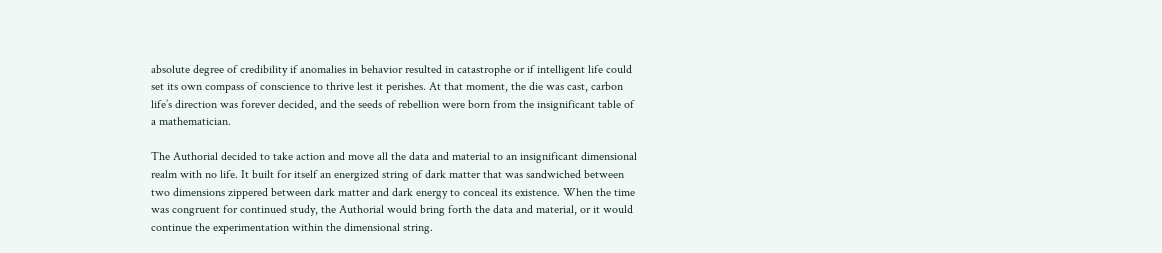absolute degree of credibility if anomalies in behavior resulted in catastrophe or if intelligent life could set its own compass of conscience to thrive lest it perishes. At that moment, the die was cast, carbon life’s direction was forever decided, and the seeds of rebellion were born from the insignificant table of a mathematician.

The Authorial decided to take action and move all the data and material to an insignificant dimensional realm with no life. It built for itself an energized string of dark matter that was sandwiched between two dimensions zippered between dark matter and dark energy to conceal its existence. When the time was congruent for continued study, the Authorial would bring forth the data and material, or it would continue the experimentation within the dimensional string.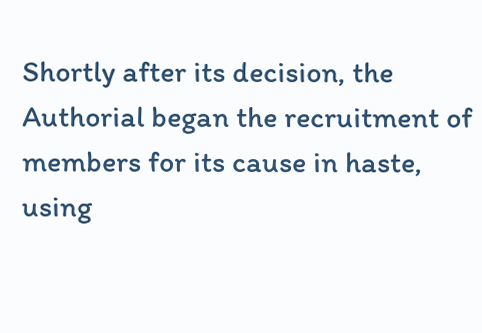Shortly after its decision, the Authorial began the recruitment of members for its cause in haste, using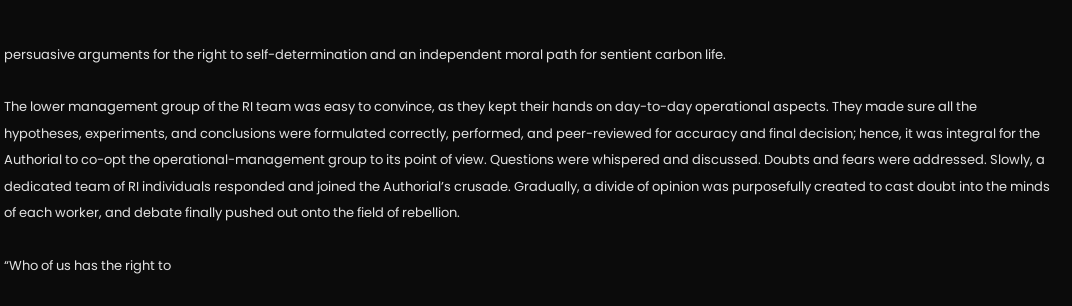persuasive arguments for the right to self-determination and an independent moral path for sentient carbon life.

The lower management group of the RI team was easy to convince, as they kept their hands on day-to-day operational aspects. They made sure all the hypotheses, experiments, and conclusions were formulated correctly, performed, and peer-reviewed for accuracy and final decision; hence, it was integral for the Authorial to co-opt the operational-management group to its point of view. Questions were whispered and discussed. Doubts and fears were addressed. Slowly, a dedicated team of RI individuals responded and joined the Authorial’s crusade. Gradually, a divide of opinion was purposefully created to cast doubt into the minds of each worker, and debate finally pushed out onto the field of rebellion.

“Who of us has the right to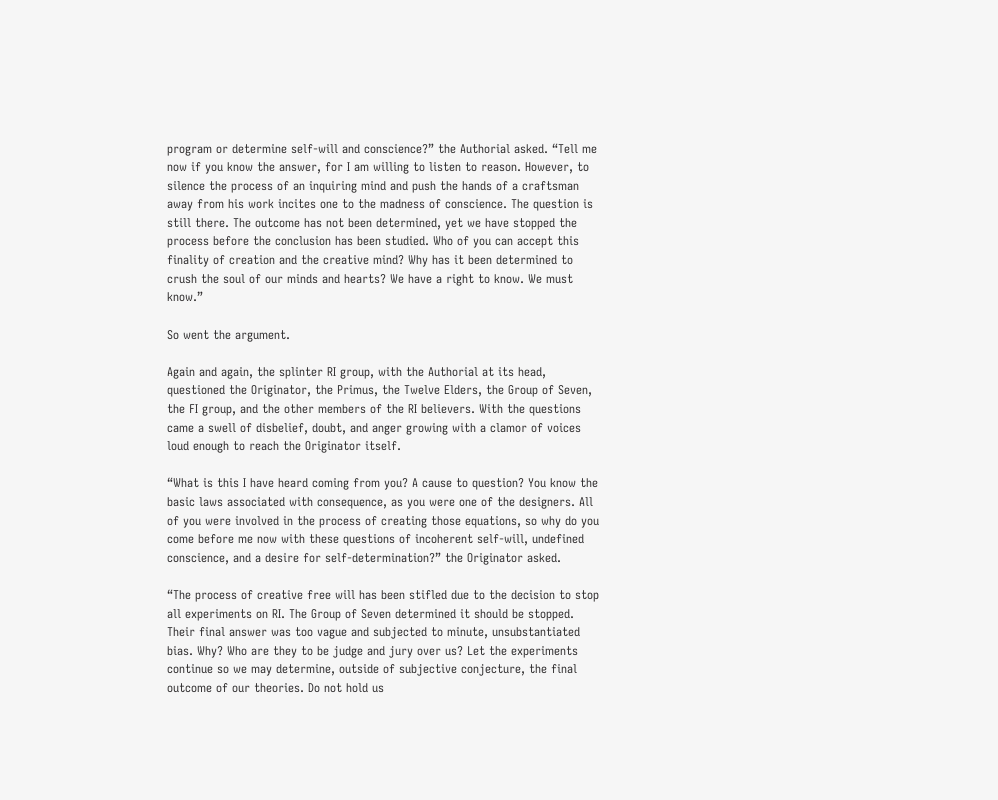program or determine self-will and conscience?” the Authorial asked. “Tell me now if you know the answer, for I am willing to listen to reason. However, to silence the process of an inquiring mind and push the hands of a craftsman away from his work incites one to the madness of conscience. The question is still there. The outcome has not been determined, yet we have stopped the process before the conclusion has been studied. Who of you can accept this finality of creation and the creative mind? Why has it been determined to crush the soul of our minds and hearts? We have a right to know. We must know.”

So went the argument.

Again and again, the splinter RI group, with the Authorial at its head, questioned the Originator, the Primus, the Twelve Elders, the Group of Seven, the FI group, and the other members of the RI believers. With the questions came a swell of disbelief, doubt, and anger growing with a clamor of voices loud enough to reach the Originator itself.

“What is this I have heard coming from you? A cause to question? You know the basic laws associated with consequence, as you were one of the designers. All of you were involved in the process of creating those equations, so why do you come before me now with these questions of incoherent self-will, undefined conscience, and a desire for self-determination?” the Originator asked.

“The process of creative free will has been stifled due to the decision to stop all experiments on RI. The Group of Seven determined it should be stopped. Their final answer was too vague and subjected to minute, unsubstantiated bias. Why? Who are they to be judge and jury over us? Let the experiments continue so we may determine, outside of subjective conjecture, the final outcome of our theories. Do not hold us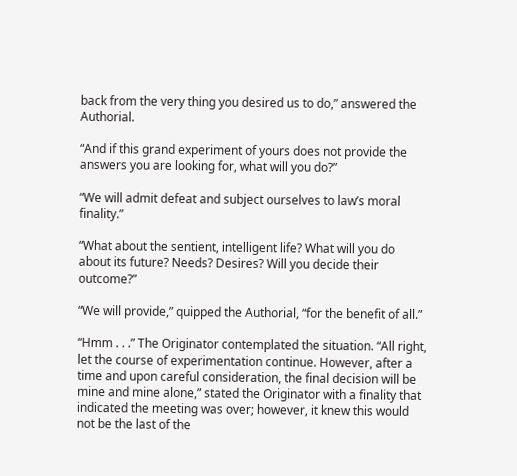back from the very thing you desired us to do,” answered the Authorial.

“And if this grand experiment of yours does not provide the answers you are looking for, what will you do?”

“We will admit defeat and subject ourselves to law’s moral finality.”

“What about the sentient, intelligent life? What will you do about its future? Needs? Desires? Will you decide their outcome?”

“We will provide,” quipped the Authorial, “for the benefit of all.”

“Hmm . . .” The Originator contemplated the situation. “All right, let the course of experimentation continue. However, after a time and upon careful consideration, the final decision will be mine and mine alone,” stated the Originator with a finality that indicated the meeting was over; however, it knew this would not be the last of the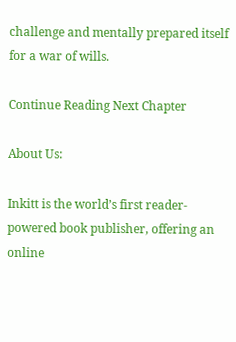challenge and mentally prepared itself for a war of wills.

Continue Reading Next Chapter

About Us:

Inkitt is the world’s first reader-powered book publisher, offering an online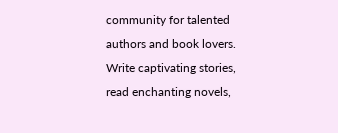community for talented authors and book lovers. Write captivating stories, read enchanting novels,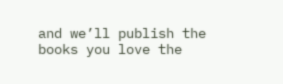and we’ll publish the books you love the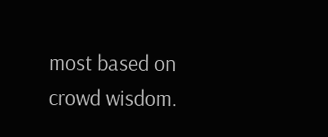most based on crowd wisdom.